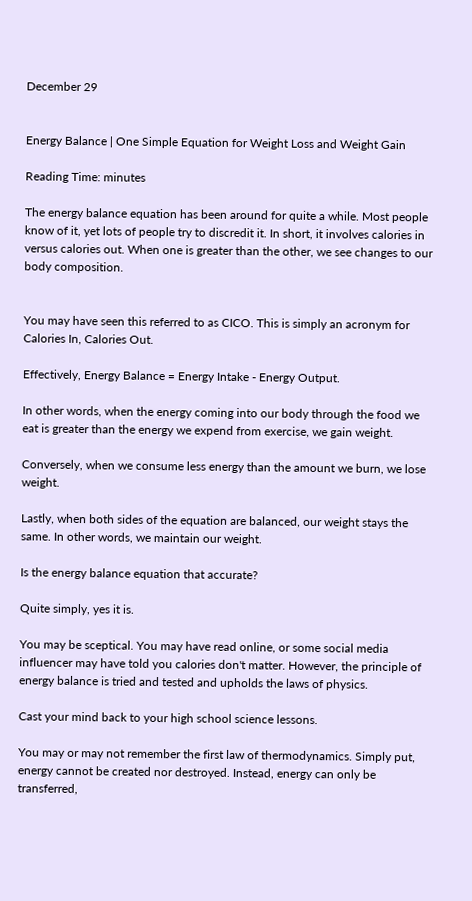December 29


Energy Balance | One Simple Equation for Weight Loss and Weight Gain

Reading Time: minutes

The energy balance equation has been around for quite a while. Most people know of it, yet lots of people try to discredit it. In short, it involves calories in versus calories out. When one is greater than the other, we see changes to our body composition.


You may have seen this referred to as CICO. This is simply an acronym for Calories In, Calories Out.

Effectively, Energy Balance = Energy Intake - Energy Output.

In other words, when the energy coming into our body through the food we eat is greater than the energy we expend from exercise, we gain weight.

Conversely, when we consume less energy than the amount we burn, we lose weight.

Lastly, when both sides of the equation are balanced, our weight stays the same. In other words, we maintain our weight.

Is the energy balance equation that accurate?

Quite simply, yes it is.

You may be sceptical. You may have read online, or some social media influencer may have told you calories don't matter. However, the principle of energy balance is tried and tested and upholds the laws of physics.

Cast your mind back to your high school science lessons.

You may or may not remember the first law of thermodynamics. Simply put, energy cannot be created nor destroyed. Instead, energy can only be transferred,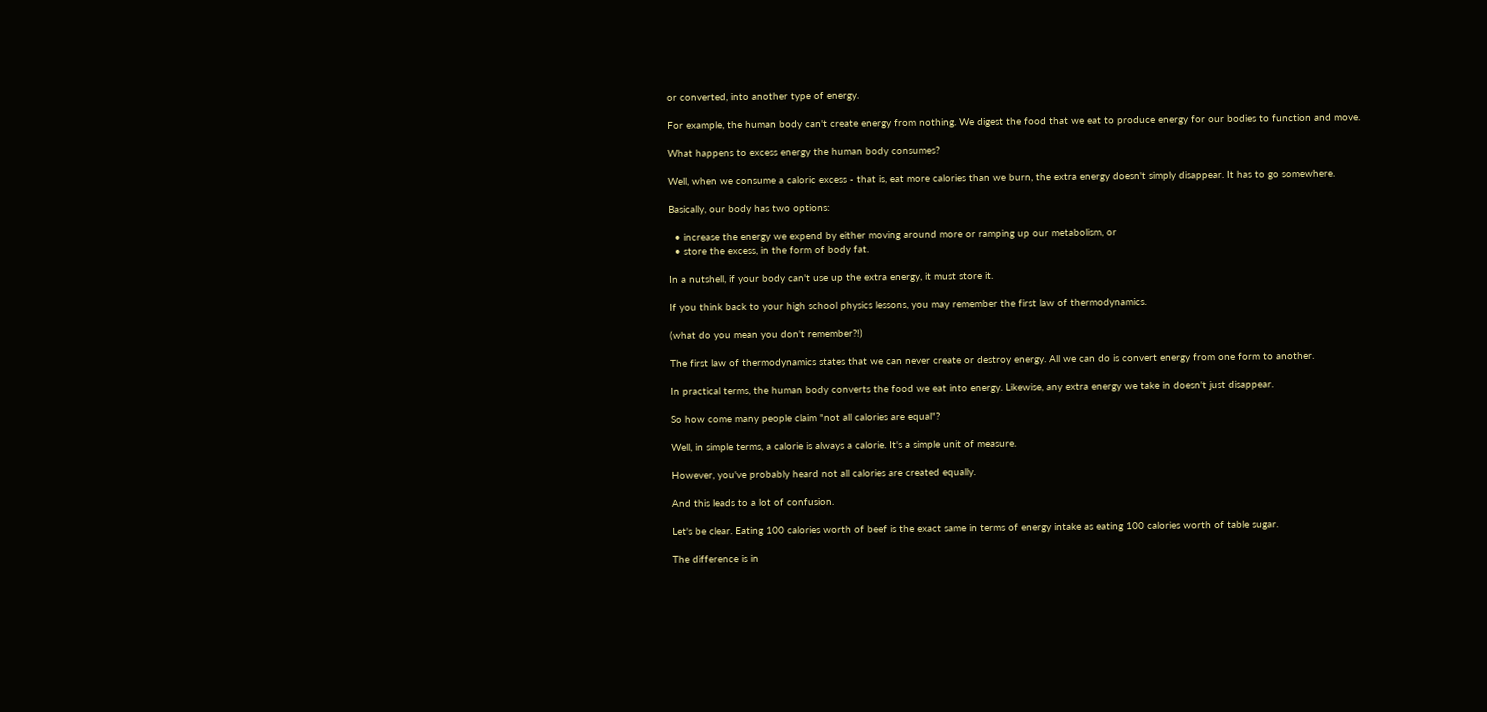or converted, into another type of energy.

For example, the human body can't create energy from nothing. We digest the food that we eat to produce energy for our bodies to function and move.

What happens to excess energy the human body consumes?

Well, when we consume a caloric excess - that is, eat more calories than we burn, the extra energy doesn't simply disappear. It has to go somewhere.

Basically, our body has two options:

  • increase the energy we expend by either moving around more or ramping up our metabolism, or
  • store the excess, in the form of body fat.

In a nutshell, if your body can't use up the extra energy, it must store it.

If you think back to your high school physics lessons, you may remember the first law of thermodynamics.

(what do you mean you don't remember?!)

The first law of thermodynamics states that we can never create or destroy energy. All we can do is convert energy from one form to another.

In practical terms, the human body converts the food we eat into energy. Likewise, any extra energy we take in doesn't just disappear.

So how come many people claim "not all calories are equal"?

Well, in simple terms, a calorie is always a calorie. It's a simple unit of measure.

However, you've probably heard not all calories are created equally.

And this leads to a lot of confusion.

Let's be clear. Eating 100 calories worth of beef is the exact same in terms of energy intake as eating 100 calories worth of table sugar.

The difference is in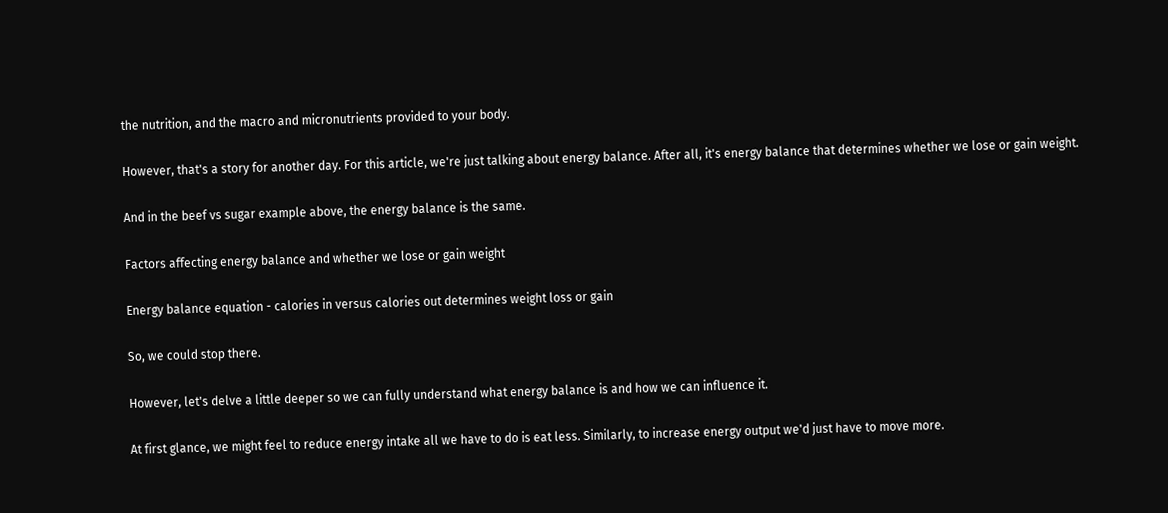the nutrition, and the macro and micronutrients provided to your body.

However, that's a story for another day. For this article, we're just talking about energy balance. After all, it's energy balance that determines whether we lose or gain weight.

And in the beef vs sugar example above, the energy balance is the same.

Factors affecting energy balance and whether we lose or gain weight

Energy balance equation - calories in versus calories out determines weight loss or gain

So, we could stop there.

However, let's delve a little deeper so we can fully understand what energy balance is and how we can influence it.

At first glance, we might feel to reduce energy intake all we have to do is eat less. Similarly, to increase energy output we'd just have to move more.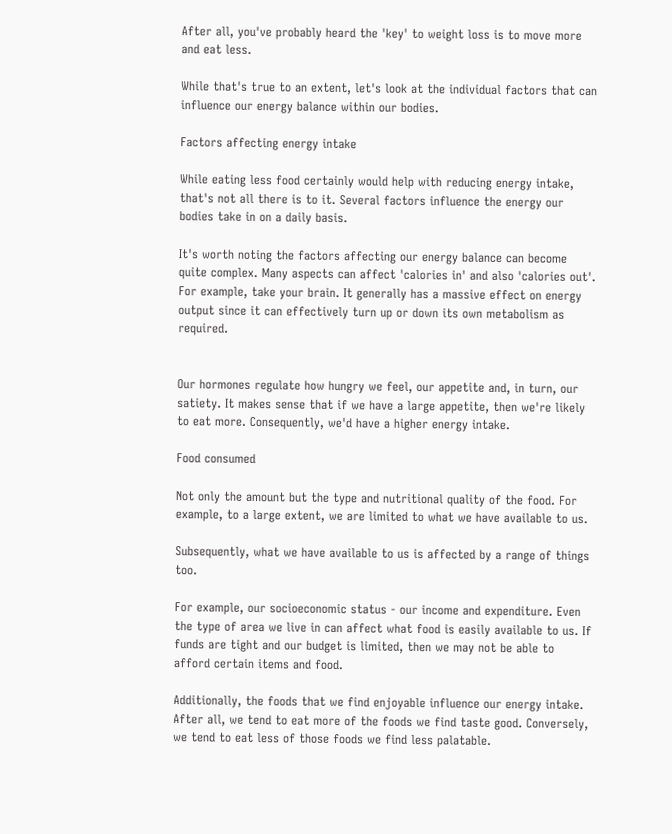After all, you've probably heard the 'key' to weight loss is to move more and eat less.

While that's true to an extent, let's look at the individual factors that can influence our energy balance within our bodies.

Factors affecting energy intake

While eating less food certainly would help with reducing energy intake, that's not all there is to it. Several factors influence the energy our bodies take in on a daily basis.

It's worth noting the factors affecting our energy balance can become quite complex. Many aspects can affect 'calories in' and also 'calories out'. For example, take your brain. It generally has a massive effect on energy output since it can effectively turn up or down its own metabolism as required.


Our hormones regulate how hungry we feel, our appetite and, in turn, our satiety. It makes sense that if we have a large appetite, then we're likely to eat more. Consequently, we'd have a higher energy intake.

Food consumed

Not only the amount but the type and nutritional quality of the food. For example, to a large extent, we are limited to what we have available to us.

Subsequently, what we have available to us is affected by a range of things too.

For example, our socioeconomic status - our income and expenditure. Even the type of area we live in can affect what food is easily available to us. If funds are tight and our budget is limited, then we may not be able to afford certain items and food.

Additionally, the foods that we find enjoyable influence our energy intake. After all, we tend to eat more of the foods we find taste good. Conversely, we tend to eat less of those foods we find less palatable.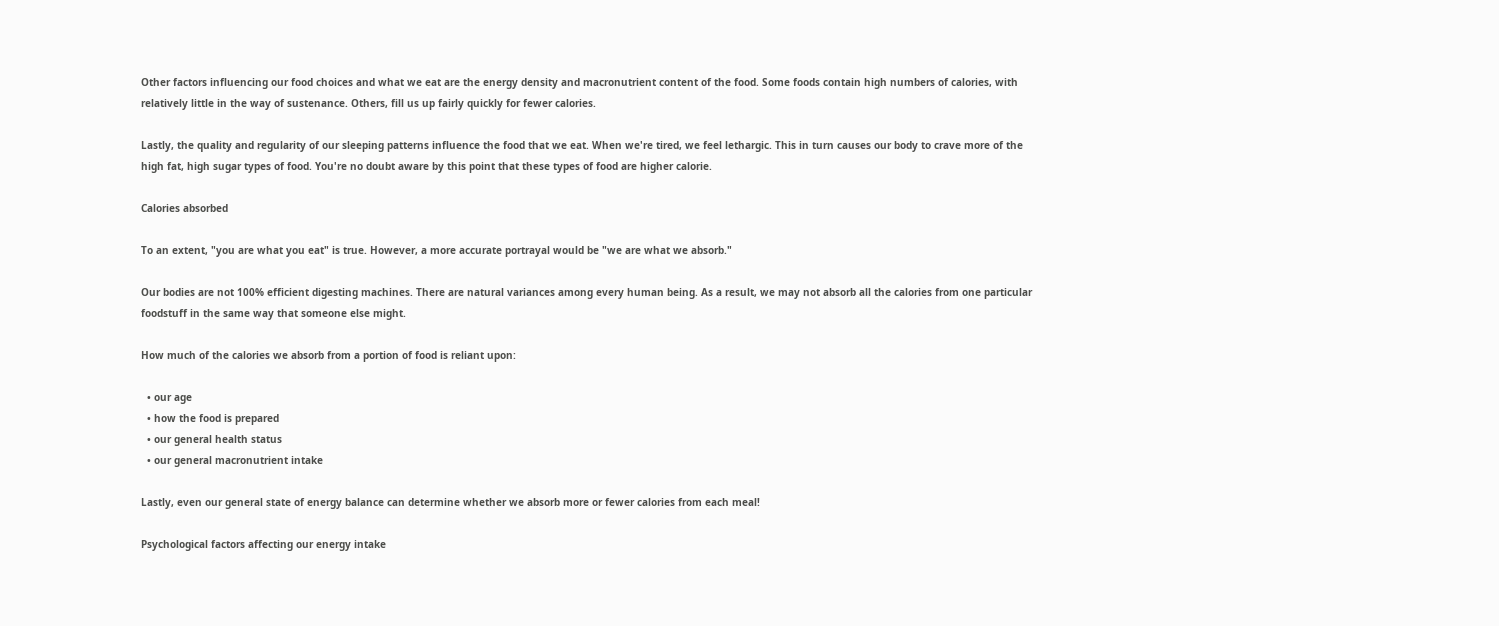Other factors influencing our food choices and what we eat are the energy density and macronutrient content of the food. Some foods contain high numbers of calories, with relatively little in the way of sustenance. Others, fill us up fairly quickly for fewer calories.

Lastly, the quality and regularity of our sleeping patterns influence the food that we eat. When we're tired, we feel lethargic. This in turn causes our body to crave more of the high fat, high sugar types of food. You're no doubt aware by this point that these types of food are higher calorie.

Calories absorbed

To an extent, "you are what you eat" is true. However, a more accurate portrayal would be "we are what we absorb."

Our bodies are not 100% efficient digesting machines. There are natural variances among every human being. As a result, we may not absorb all the calories from one particular foodstuff in the same way that someone else might.

How much of the calories we absorb from a portion of food is reliant upon:

  • our age
  • how the food is prepared
  • our general health status
  • our general macronutrient intake

Lastly, even our general state of energy balance can determine whether we absorb more or fewer calories from each meal!

Psychological factors affecting our energy intake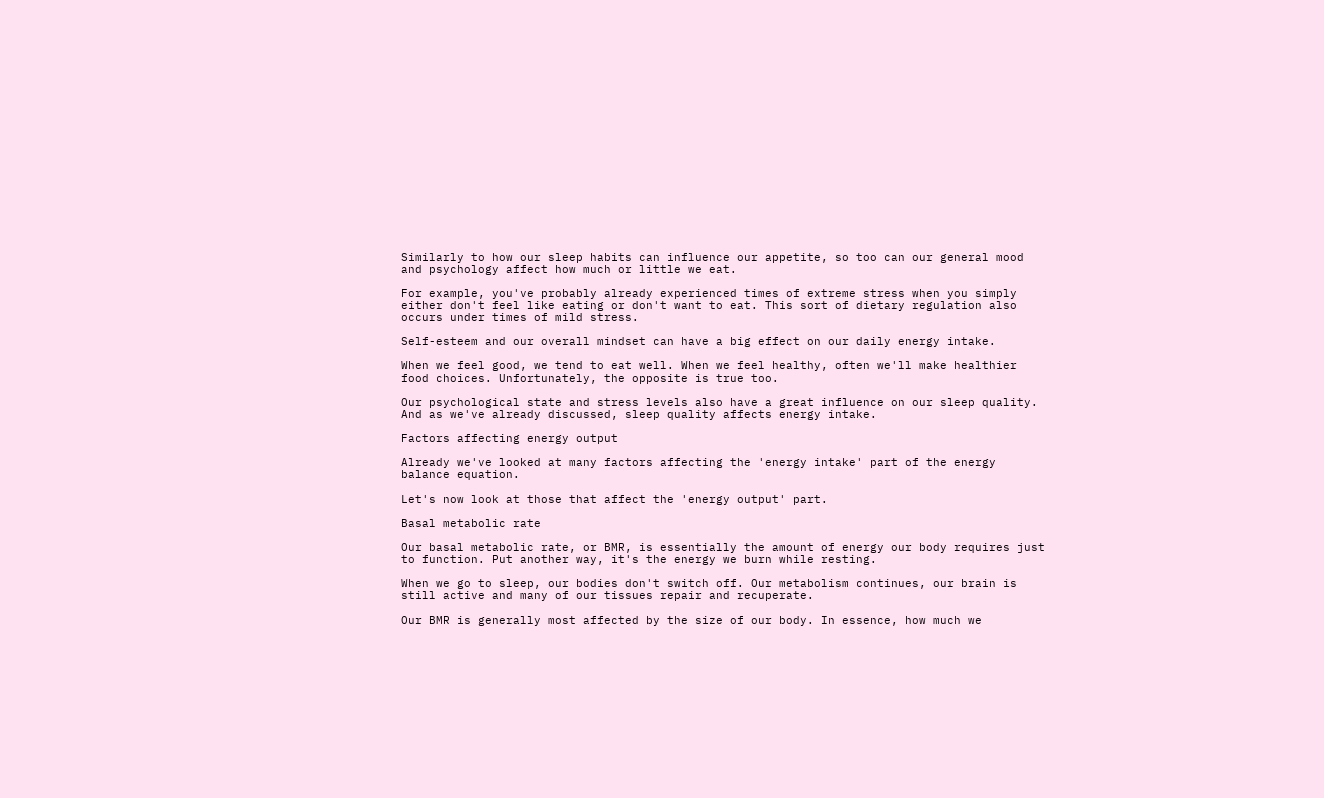Similarly to how our sleep habits can influence our appetite, so too can our general mood and psychology affect how much or little we eat.

For example, you've probably already experienced times of extreme stress when you simply either don't feel like eating or don't want to eat. This sort of dietary regulation also occurs under times of mild stress.

Self-esteem and our overall mindset can have a big effect on our daily energy intake.

When we feel good, we tend to eat well. When we feel healthy, often we'll make healthier food choices. Unfortunately, the opposite is true too.

Our psychological state and stress levels also have a great influence on our sleep quality. And as we've already discussed, sleep quality affects energy intake.

Factors affecting energy output

Already we've looked at many factors affecting the 'energy intake' part of the energy balance equation.

Let's now look at those that affect the 'energy output' part.

Basal metabolic rate

Our basal metabolic rate, or BMR, is essentially the amount of energy our body requires just to function. Put another way, it's the energy we burn while resting.

When we go to sleep, our bodies don't switch off. Our metabolism continues, our brain is still active and many of our tissues repair and recuperate.

Our BMR is generally most affected by the size of our body. In essence, how much we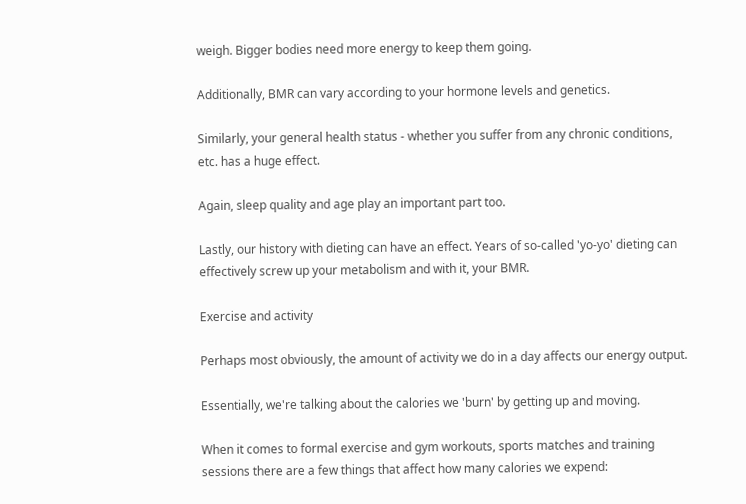weigh. Bigger bodies need more energy to keep them going.

Additionally, BMR can vary according to your hormone levels and genetics.

Similarly, your general health status - whether you suffer from any chronic conditions, etc. has a huge effect.

Again, sleep quality and age play an important part too.

Lastly, our history with dieting can have an effect. Years of so-called 'yo-yo' dieting can effectively screw up your metabolism and with it, your BMR.

Exercise and activity

Perhaps most obviously, the amount of activity we do in a day affects our energy output.

Essentially, we're talking about the calories we 'burn' by getting up and moving.

When it comes to formal exercise and gym workouts, sports matches and training sessions there are a few things that affect how many calories we expend: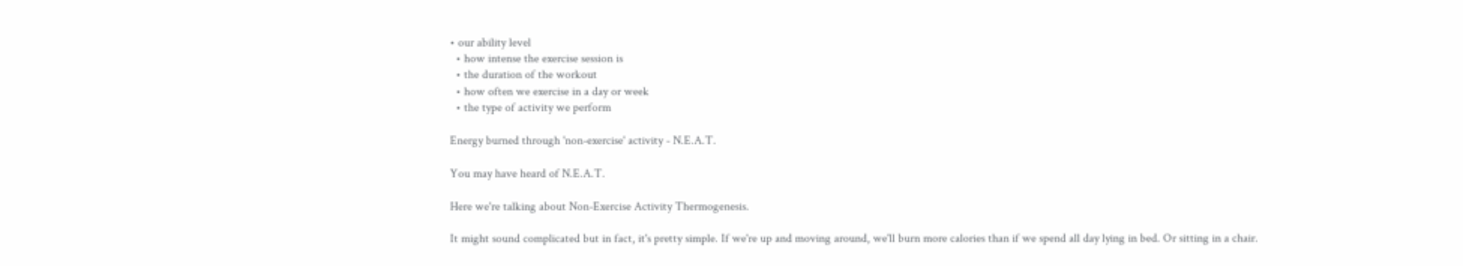• our ability level
  • how intense the exercise session is
  • the duration of the workout
  • how often we exercise in a day or week
  • the type of activity we perform

Energy burned through 'non-exercise' activity - N.E.A.T.

You may have heard of N.E.A.T.

Here we're talking about Non-Exercise Activity Thermogenesis.

It might sound complicated but in fact, it's pretty simple. If we're up and moving around, we'll burn more calories than if we spend all day lying in bed. Or sitting in a chair.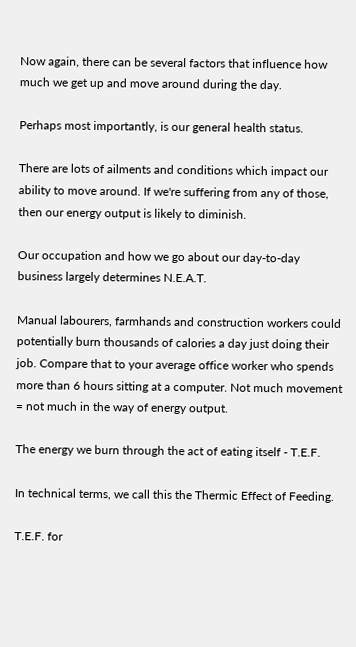Now again, there can be several factors that influence how much we get up and move around during the day.

Perhaps most importantly, is our general health status.

There are lots of ailments and conditions which impact our ability to move around. If we're suffering from any of those, then our energy output is likely to diminish.

Our occupation and how we go about our day-to-day business largely determines N.E.A.T.

Manual labourers, farmhands and construction workers could potentially burn thousands of calories a day just doing their job. Compare that to your average office worker who spends more than 6 hours sitting at a computer. Not much movement = not much in the way of energy output.

The energy we burn through the act of eating itself - T.E.F.

In technical terms, we call this the Thermic Effect of Feeding.

T.E.F. for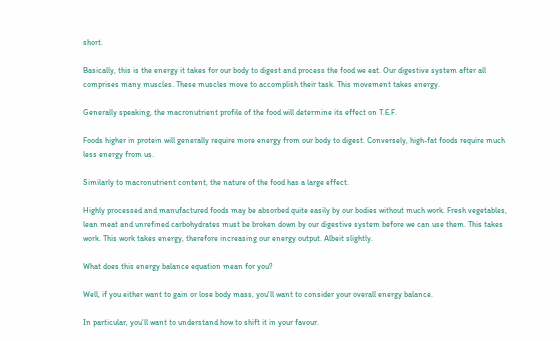short.

Basically, this is the energy it takes for our body to digest and process the food we eat. Our digestive system after all comprises many muscles. These muscles move to accomplish their task. This movement takes energy.

Generally speaking, the macronutrient profile of the food will determine its effect on T.E.F.

Foods higher in protein will generally require more energy from our body to digest. Conversely, high-fat foods require much less energy from us.

Similarly to macronutrient content, the nature of the food has a large effect.

Highly processed and manufactured foods may be absorbed quite easily by our bodies without much work. Fresh vegetables, lean meat and unrefined carbohydrates must be broken down by our digestive system before we can use them. This takes work. This work takes energy, therefore increasing our energy output. Albeit slightly.

What does this energy balance equation mean for you?

Well, if you either want to gain or lose body mass, you'll want to consider your overall energy balance.

In particular, you'll want to understand how to shift it in your favour.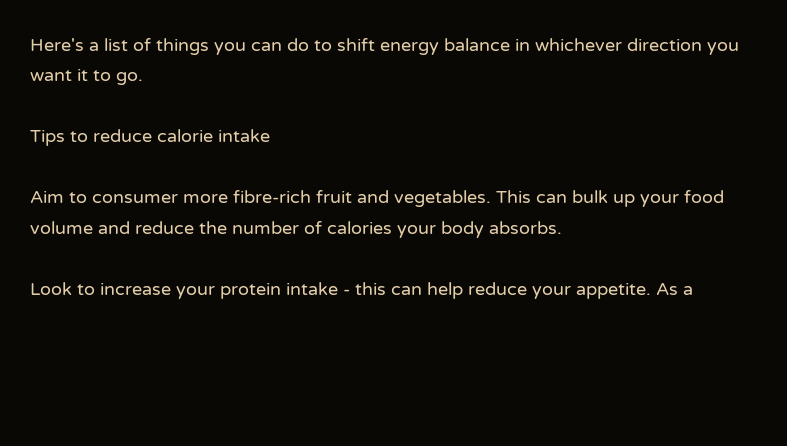Here's a list of things you can do to shift energy balance in whichever direction you want it to go.

Tips to reduce calorie intake

Aim to consumer more fibre-rich fruit and vegetables. This can bulk up your food volume and reduce the number of calories your body absorbs.

Look to increase your protein intake - this can help reduce your appetite. As a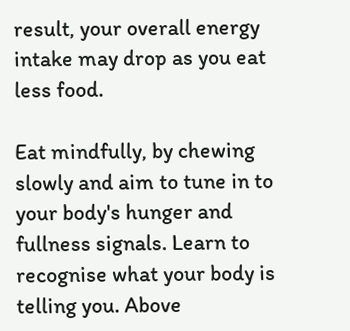result, your overall energy intake may drop as you eat less food.

Eat mindfully, by chewing slowly and aim to tune in to your body's hunger and fullness signals. Learn to recognise what your body is telling you. Above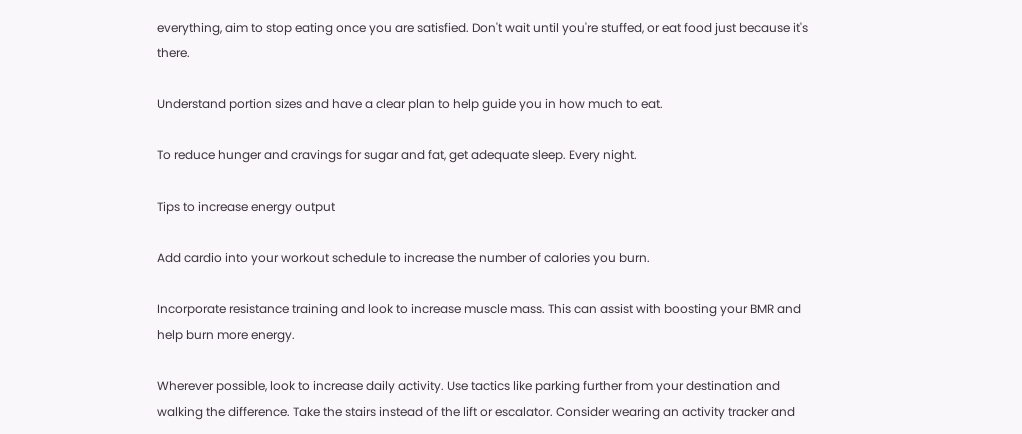everything, aim to stop eating once you are satisfied. Don't wait until you're stuffed, or eat food just because it's there.

Understand portion sizes and have a clear plan to help guide you in how much to eat.

To reduce hunger and cravings for sugar and fat, get adequate sleep. Every night.

Tips to increase energy output

Add cardio into your workout schedule to increase the number of calories you burn.

Incorporate resistance training and look to increase muscle mass. This can assist with boosting your BMR and help burn more energy.

Wherever possible, look to increase daily activity. Use tactics like parking further from your destination and walking the difference. Take the stairs instead of the lift or escalator. Consider wearing an activity tracker and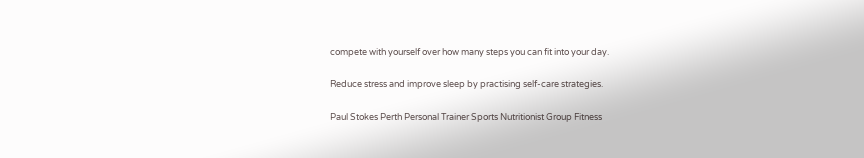compete with yourself over how many steps you can fit into your day.

Reduce stress and improve sleep by practising self-care strategies.

Paul Stokes Perth Personal Trainer Sports Nutritionist Group Fitness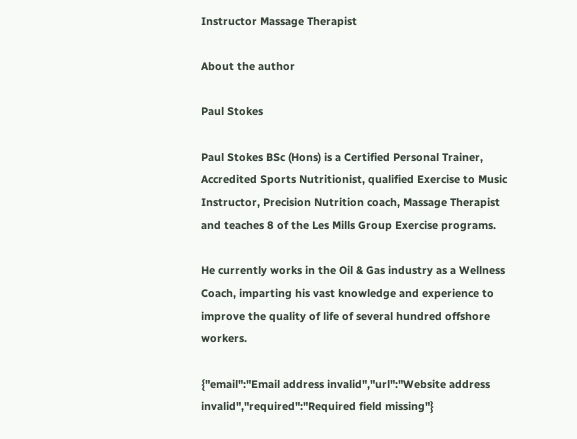Instructor Massage Therapist

About the author

Paul Stokes

Paul Stokes BSc (Hons) is a Certified Personal Trainer, Accredited Sports Nutritionist, qualified Exercise to Music Instructor, Precision Nutrition coach, Massage Therapist and teaches 8 of the Les Mills Group Exercise programs.

He currently works in the Oil & Gas industry as a Wellness Coach, imparting his vast knowledge and experience to improve the quality of life of several hundred offshore workers.

{"email":"Email address invalid","url":"Website address invalid","required":"Required field missing"}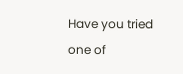Have you tried one of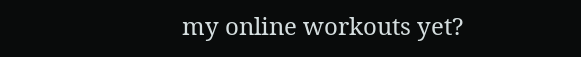my online workouts yet?